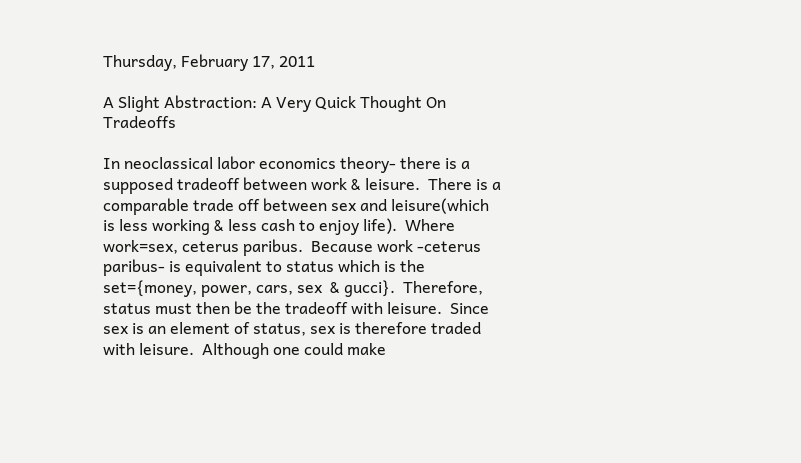Thursday, February 17, 2011

A Slight Abstraction: A Very Quick Thought On Tradeoffs

In neoclassical labor economics theory- there is a supposed tradeoff between work & leisure.  There is a comparable trade off between sex and leisure(which is less working & less cash to enjoy life).  Where work=sex, ceterus paribus.  Because work -ceterus paribus- is equivalent to status which is the set={money, power, cars, sex  & gucci}.  Therefore, status must then be the tradeoff with leisure.  Since sex is an element of status, sex is therefore traded with leisure.  Although one could make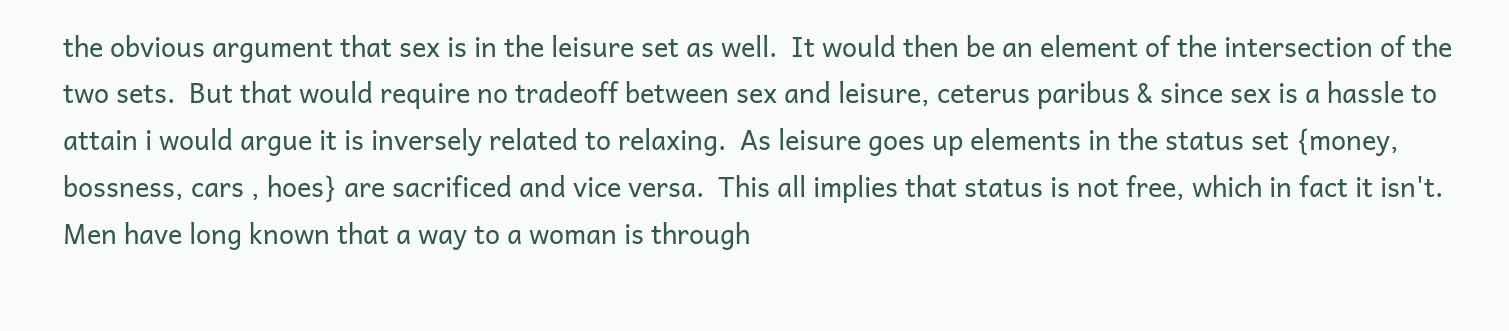the obvious argument that sex is in the leisure set as well.  It would then be an element of the intersection of the two sets.  But that would require no tradeoff between sex and leisure, ceterus paribus & since sex is a hassle to attain i would argue it is inversely related to relaxing.  As leisure goes up elements in the status set {money, bossness, cars , hoes} are sacrificed and vice versa.  This all implies that status is not free, which in fact it isn't.  Men have long known that a way to a woman is through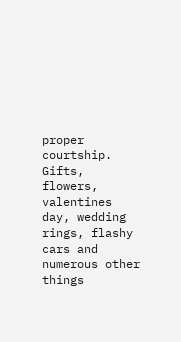proper courtship.  Gifts, flowers, valentines day, wedding rings, flashy cars and numerous other things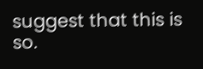suggest that this is so.